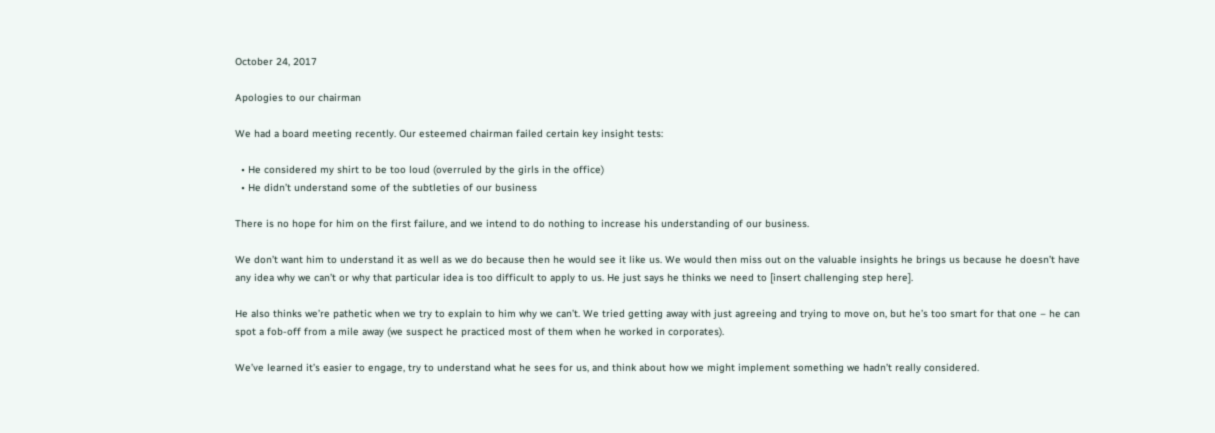October 24, 2017

Apologies to our chairman

We had a board meeting recently. Our esteemed chairman failed certain key insight tests:

  • He considered my shirt to be too loud (overruled by the girls in the office)
  • He didn’t understand some of the subtleties of our business

There is no hope for him on the first failure, and we intend to do nothing to increase his understanding of our business.

We don’t want him to understand it as well as we do because then he would see it like us. We would then miss out on the valuable insights he brings us because he doesn’t have any idea why we can’t or why that particular idea is too difficult to apply to us. He just says he thinks we need to [insert challenging step here].

He also thinks we’re pathetic when we try to explain to him why we can’t. We tried getting away with just agreeing and trying to move on, but he’s too smart for that one – he can spot a fob-off from a mile away (we suspect he practiced most of them when he worked in corporates).

We’ve learned it’s easier to engage, try to understand what he sees for us, and think about how we might implement something we hadn’t really considered.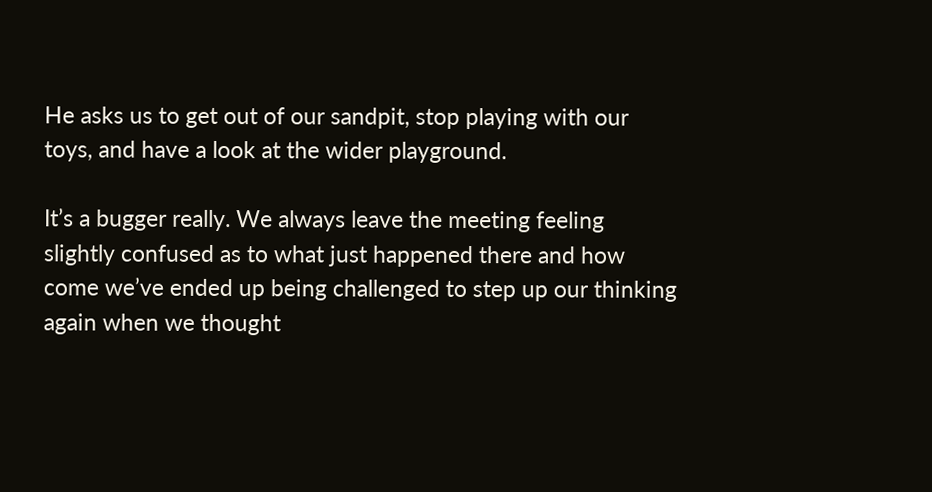He asks us to get out of our sandpit, stop playing with our toys, and have a look at the wider playground.

It’s a bugger really. We always leave the meeting feeling slightly confused as to what just happened there and how come we’ve ended up being challenged to step up our thinking again when we thought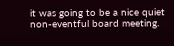it was going to be a nice quiet non-eventful board meeting.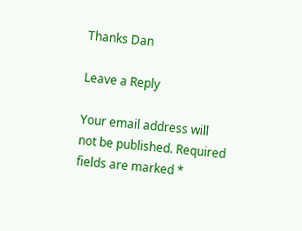Thanks Dan

Leave a Reply

Your email address will not be published. Required fields are marked *